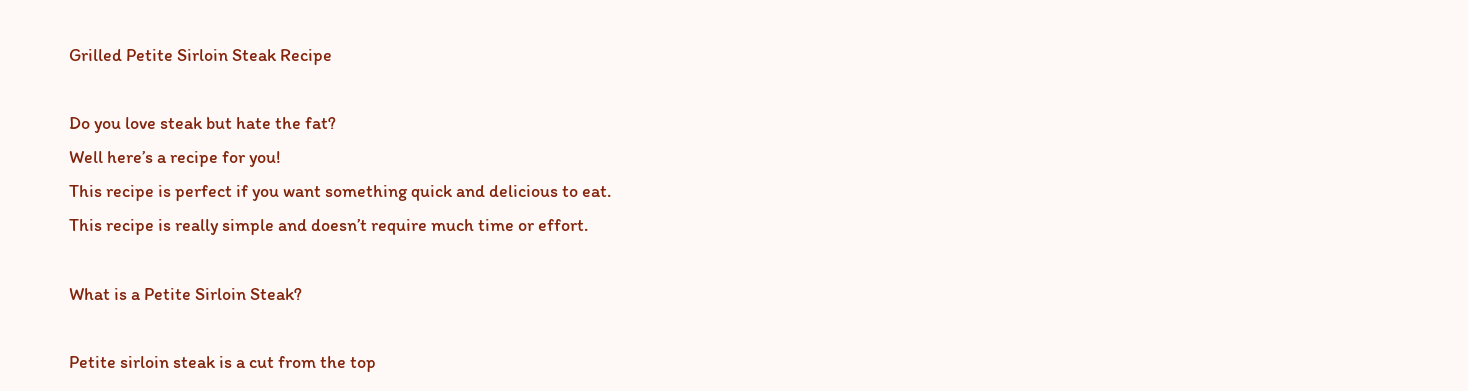Grilled Petite Sirloin Steak Recipe

Do you love steak but hate the fat?
Well here’s a recipe for you!
This recipe is perfect if you want something quick and delicious to eat.
This recipe is really simple and doesn’t require much time or effort.

What is a Petite Sirloin Steak?

Petite sirloin steak is a cut from the top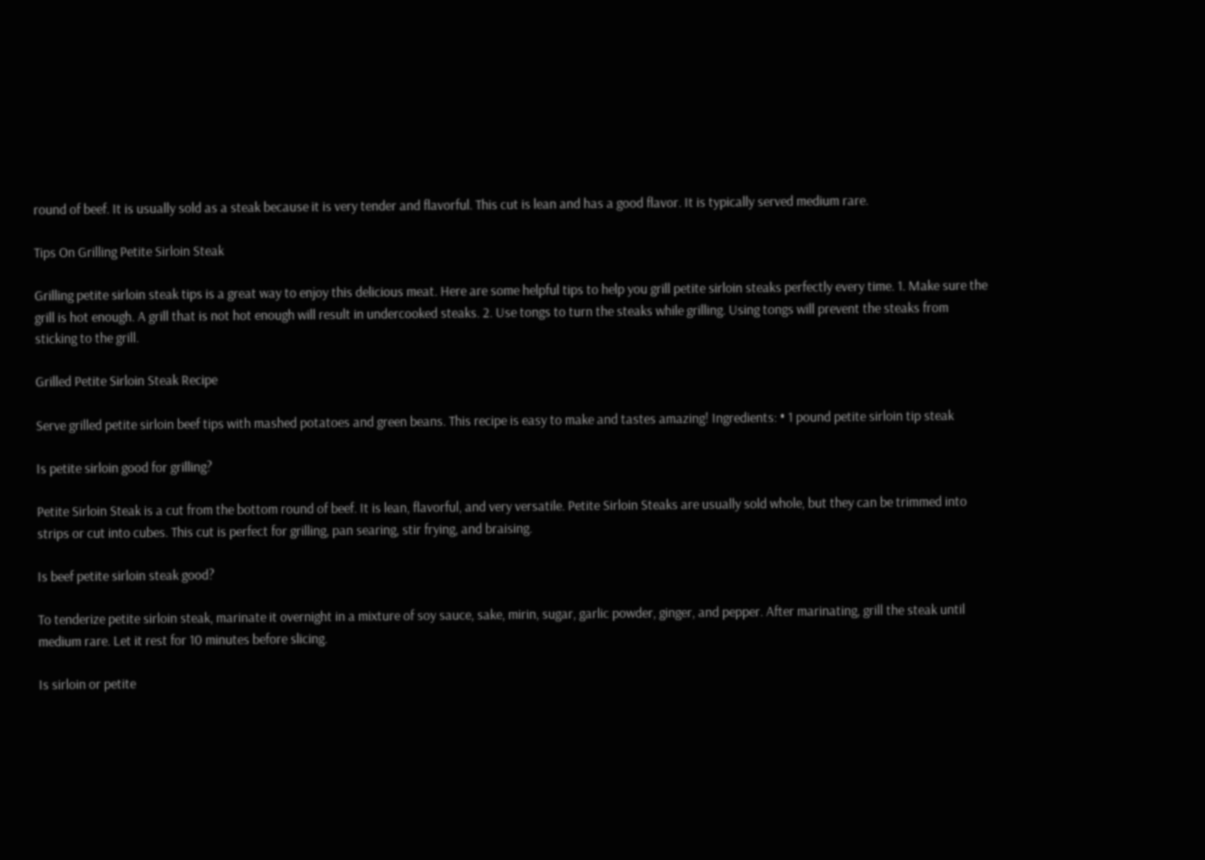round of beef. It is usually sold as a steak because it is very tender and flavorful. This cut is lean and has a good flavor. It is typically served medium rare.

Tips On Grilling Petite Sirloin Steak

Grilling petite sirloin steak tips is a great way to enjoy this delicious meat. Here are some helpful tips to help you grill petite sirloin steaks perfectly every time. 1. Make sure the grill is hot enough. A grill that is not hot enough will result in undercooked steaks. 2. Use tongs to turn the steaks while grilling. Using tongs will prevent the steaks from sticking to the grill.

Grilled Petite Sirloin Steak Recipe

Serve grilled petite sirloin beef tips with mashed potatoes and green beans. This recipe is easy to make and tastes amazing! Ingredients: • 1 pound petite sirloin tip steak

Is petite sirloin good for grilling?

Petite Sirloin Steak is a cut from the bottom round of beef. It is lean, flavorful, and very versatile. Petite Sirloin Steaks are usually sold whole, but they can be trimmed into strips or cut into cubes. This cut is perfect for grilling, pan searing, stir frying, and braising.

Is beef petite sirloin steak good?

To tenderize petite sirloin steak, marinate it overnight in a mixture of soy sauce, sake, mirin, sugar, garlic powder, ginger, and pepper. After marinating, grill the steak until medium rare. Let it rest for 10 minutes before slicing.

Is sirloin or petite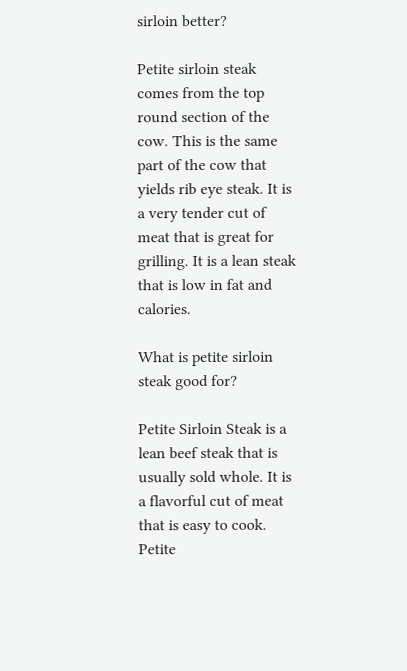sirloin better?

Petite sirloin steak comes from the top round section of the cow. This is the same part of the cow that yields rib eye steak. It is a very tender cut of meat that is great for grilling. It is a lean steak that is low in fat and calories.

What is petite sirloin steak good for?

Petite Sirloin Steak is a lean beef steak that is usually sold whole. It is a flavorful cut of meat that is easy to cook. Petite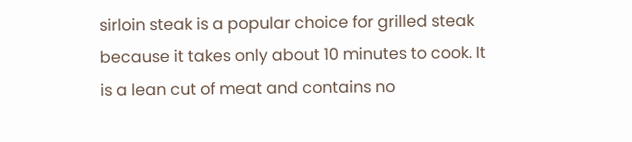sirloin steak is a popular choice for grilled steak because it takes only about 10 minutes to cook. It is a lean cut of meat and contains no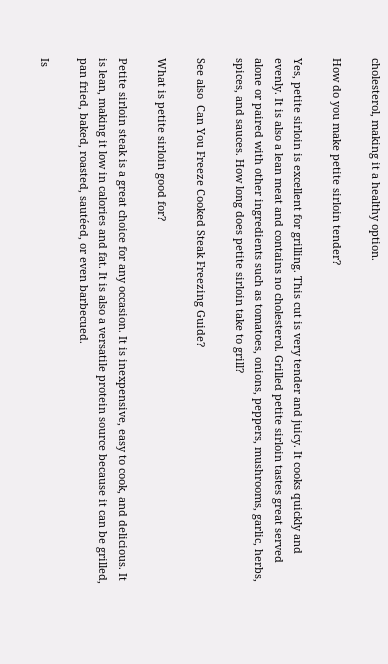cholesterol, making it a healthy option.

How do you make petite sirloin tender?

Yes, petite sirloin is excellent for grilling. This cut is very tender and juicy. It cooks quickly and evenly. It is also a lean meat and contains no cholesterol. Grilled petite sirloin tastes great served alone or paired with other ingredients such as tomatoes, onions, peppers, mushrooms, garlic, herbs, spices, and sauces. How long does petite sirloin take to grill?

See also  Can You Freeze Cooked Steak Freezing Guide?

What is petite sirloin good for?

Petite sirloin steak is a great choice for any occasion. It is inexpensive, easy to cook, and delicious. It is lean, making it low in calories and fat. It is also a versatile protein source because it can be grilled, pan fried, baked, roasted, sautéed, or even barbecued.

Is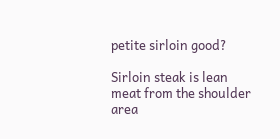petite sirloin good?

Sirloin steak is lean meat from the shoulder area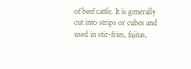of beef cattle. It is generally cut into strips or cubes and used in stir-fries, fajitas,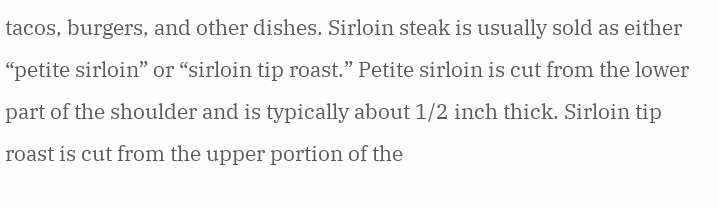tacos, burgers, and other dishes. Sirloin steak is usually sold as either “petite sirloin” or “sirloin tip roast.” Petite sirloin is cut from the lower part of the shoulder and is typically about 1/2 inch thick. Sirloin tip roast is cut from the upper portion of the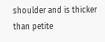shoulder and is thicker than petite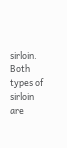sirloin. Both types of sirloin are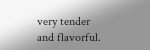very tender and flavorful.